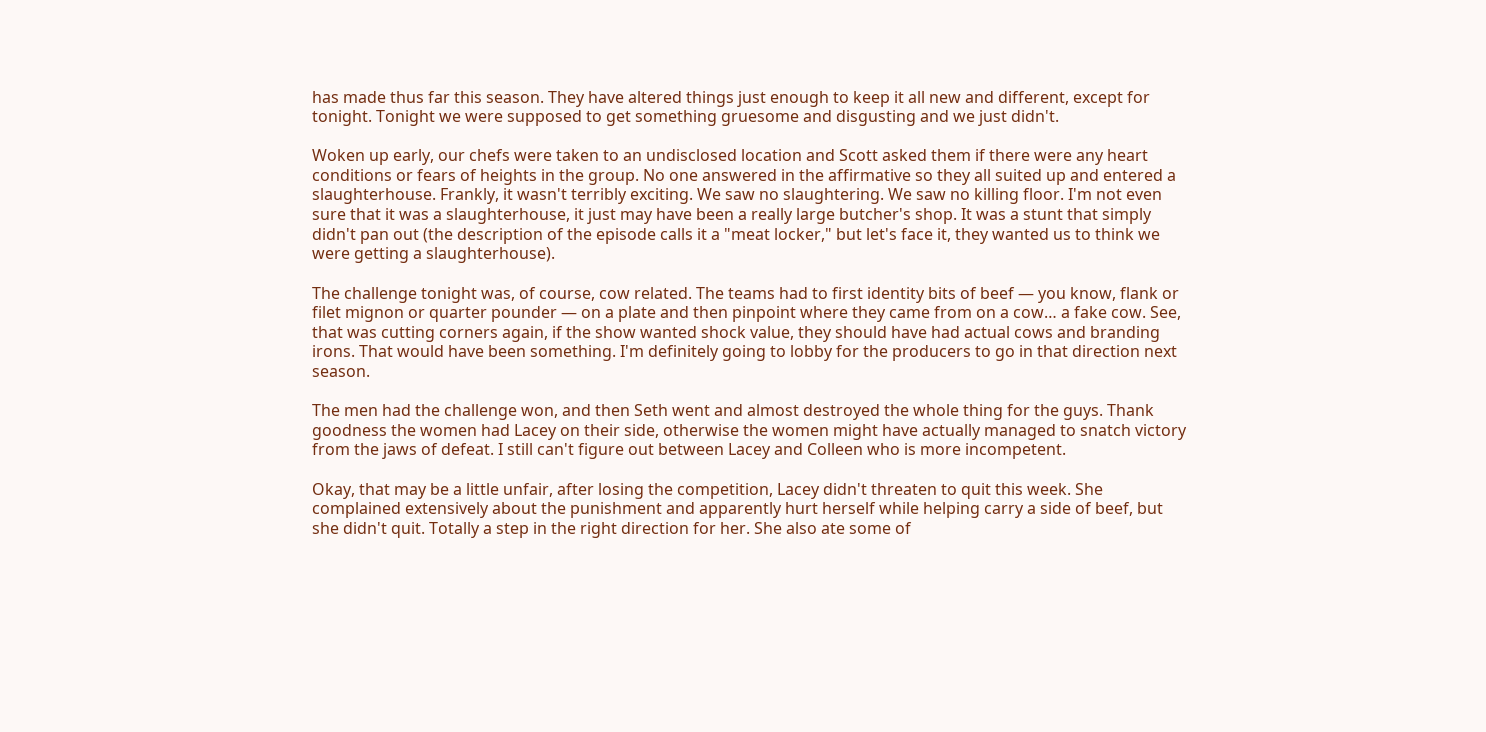has made thus far this season. They have altered things just enough to keep it all new and different, except for tonight. Tonight we were supposed to get something gruesome and disgusting and we just didn't.

Woken up early, our chefs were taken to an undisclosed location and Scott asked them if there were any heart conditions or fears of heights in the group. No one answered in the affirmative so they all suited up and entered a slaughterhouse. Frankly, it wasn't terribly exciting. We saw no slaughtering. We saw no killing floor. I'm not even sure that it was a slaughterhouse, it just may have been a really large butcher's shop. It was a stunt that simply didn't pan out (the description of the episode calls it a "meat locker," but let's face it, they wanted us to think we were getting a slaughterhouse).

The challenge tonight was, of course, cow related. The teams had to first identity bits of beef — you know, flank or filet mignon or quarter pounder — on a plate and then pinpoint where they came from on a cow… a fake cow. See, that was cutting corners again, if the show wanted shock value, they should have had actual cows and branding irons. That would have been something. I'm definitely going to lobby for the producers to go in that direction next season.

The men had the challenge won, and then Seth went and almost destroyed the whole thing for the guys. Thank goodness the women had Lacey on their side, otherwise the women might have actually managed to snatch victory from the jaws of defeat. I still can't figure out between Lacey and Colleen who is more incompetent.

Okay, that may be a little unfair, after losing the competition, Lacey didn't threaten to quit this week. She complained extensively about the punishment and apparently hurt herself while helping carry a side of beef, but she didn't quit. Totally a step in the right direction for her. She also ate some of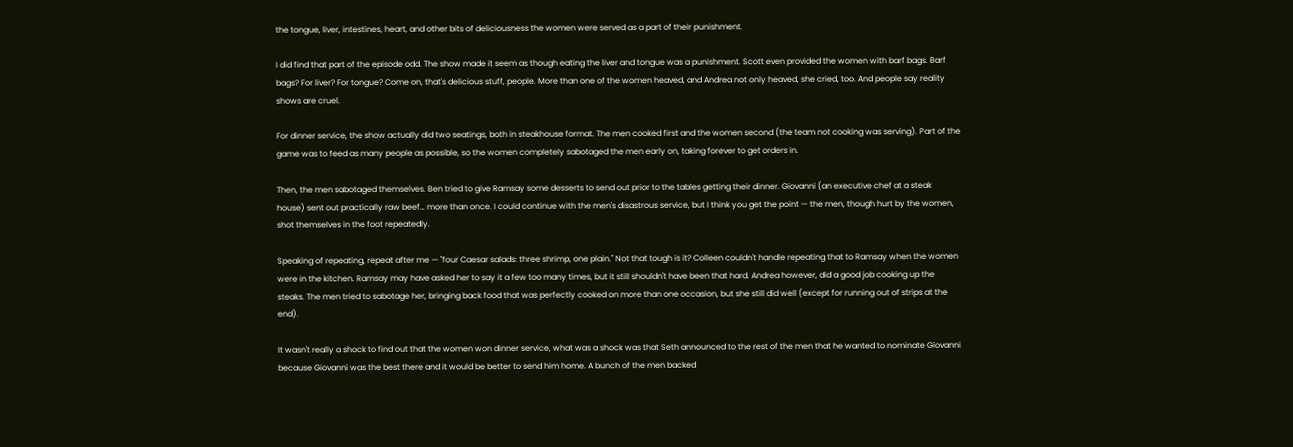the tongue, liver, intestines, heart, and other bits of deliciousness the women were served as a part of their punishment.

I did find that part of the episode odd. The show made it seem as though eating the liver and tongue was a punishment. Scott even provided the women with barf bags. Barf bags? For liver? For tongue? Come on, that's delicious stuff, people. More than one of the women heaved, and Andrea not only heaved, she cried, too. And people say reality shows are cruel.

For dinner service, the show actually did two seatings, both in steakhouse format. The men cooked first and the women second (the team not cooking was serving). Part of the game was to feed as many people as possible, so the women completely sabotaged the men early on, taking forever to get orders in.

Then, the men sabotaged themselves. Ben tried to give Ramsay some desserts to send out prior to the tables getting their dinner. Giovanni (an executive chef at a steak house) sent out practically raw beef… more than once. I could continue with the men's disastrous service, but I think you get the point — the men, though hurt by the women, shot themselves in the foot repeatedly.

Speaking of repeating, repeat after me — "four Caesar salads: three shrimp, one plain." Not that tough is it? Colleen couldn't handle repeating that to Ramsay when the women were in the kitchen. Ramsay may have asked her to say it a few too many times, but it still shouldn't have been that hard. Andrea however, did a good job cooking up the steaks. The men tried to sabotage her, bringing back food that was perfectly cooked on more than one occasion, but she still did well (except for running out of strips at the end).

It wasn't really a shock to find out that the women won dinner service, what was a shock was that Seth announced to the rest of the men that he wanted to nominate Giovanni because Giovanni was the best there and it would be better to send him home. A bunch of the men backed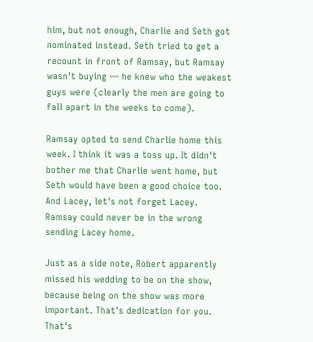him, but not enough, Charlie and Seth got nominated instead. Seth tried to get a recount in front of Ramsay, but Ramsay wasn't buying — he knew who the weakest guys were (clearly the men are going to fall apart in the weeks to come).

Ramsay opted to send Charlie home this week. I think it was a toss up. It didn't bother me that Charlie went home, but Seth would have been a good choice too. And Lacey, let's not forget Lacey. Ramsay could never be in the wrong sending Lacey home.

Just as a side note, Robert apparently missed his wedding to be on the show, because being on the show was more important. That's dedication for you. That's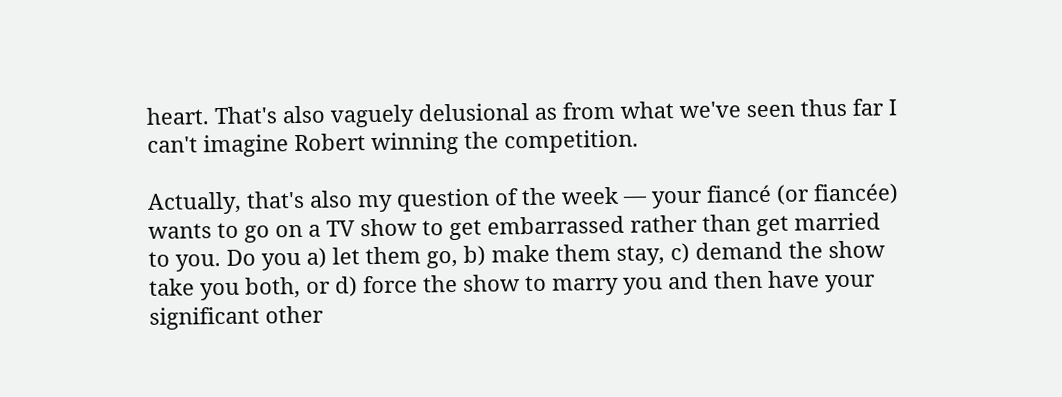heart. That's also vaguely delusional as from what we've seen thus far I can't imagine Robert winning the competition.

Actually, that's also my question of the week — your fiancé (or fiancée) wants to go on a TV show to get embarrassed rather than get married to you. Do you a) let them go, b) make them stay, c) demand the show take you both, or d) force the show to marry you and then have your significant other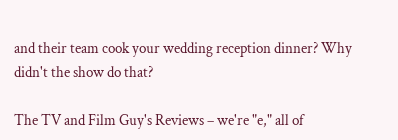and their team cook your wedding reception dinner? Why didn't the show do that?

The TV and Film Guy's Reviews – we're "e," all of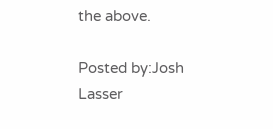the above.

Posted by:Josh Lasser